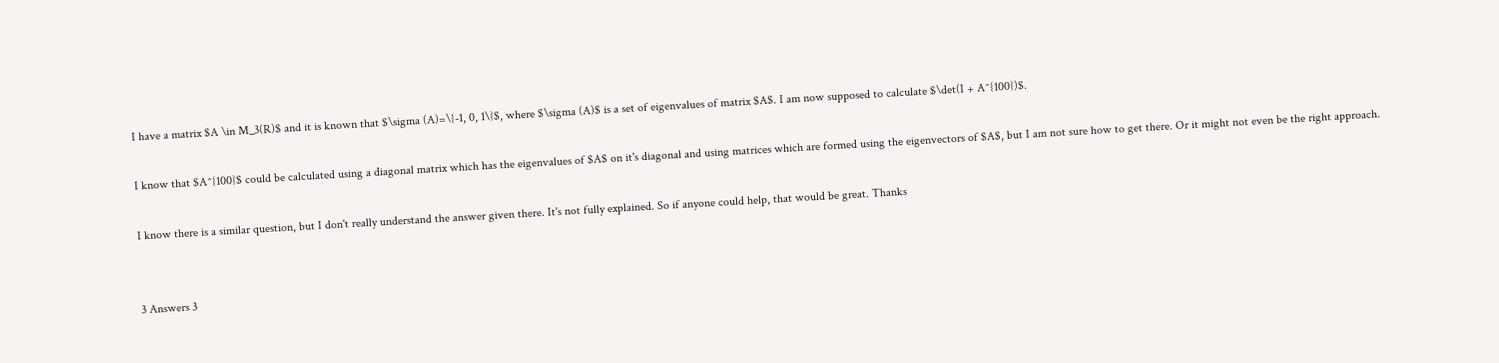I have a matrix $A \in M_3(R)$ and it is known that $\sigma (A)=\{-1, 0, 1\}$, where $\sigma (A)$ is a set of eigenvalues of matrix $A$. I am now supposed to calculate $\det(I + A^{100})$.

I know that $A^{100}$ could be calculated using a diagonal matrix which has the eigenvalues of $A$ on it's diagonal and using matrices which are formed using the eigenvectors of $A$, but I am not sure how to get there. Or it might not even be the right approach.

I know there is a similar question, but I don't really understand the answer given there. It's not fully explained. So if anyone could help, that would be great. Thanks


3 Answers 3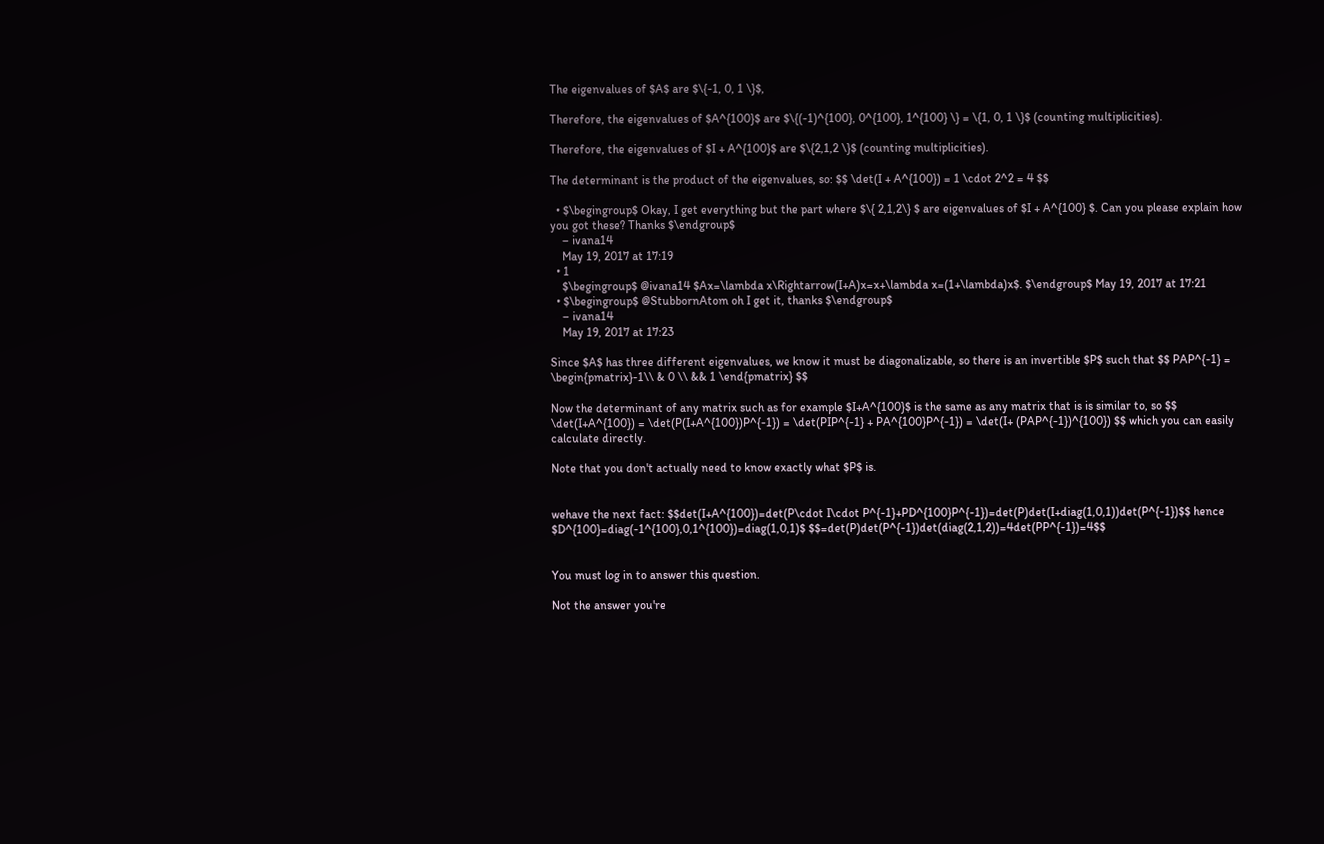The eigenvalues of $A$ are $\{-1, 0, 1 \}$,

Therefore, the eigenvalues of $A^{100}$ are $\{(-1)^{100}, 0^{100}, 1^{100} \} = \{1, 0, 1 \}$ (counting multiplicities).

Therefore, the eigenvalues of $I + A^{100}$ are $\{2,1,2 \}$ (counting multiplicities).

The determinant is the product of the eigenvalues, so: $$ \det(I + A^{100}) = 1 \cdot 2^2 = 4 $$

  • $\begingroup$ Okay, I get everything but the part where $\{ 2,1,2\} $ are eigenvalues of $I + A^{100} $. Can you please explain how you got these? Thanks $\endgroup$
    – ivana14
    May 19, 2017 at 17:19
  • 1
    $\begingroup$ @ivana14 $Ax=\lambda x\Rightarrow(I+A)x=x+\lambda x=(1+\lambda)x$. $\endgroup$ May 19, 2017 at 17:21
  • $\begingroup$ @StubbornAtom oh I get it, thanks $\endgroup$
    – ivana14
    May 19, 2017 at 17:23

Since $A$ has three different eigenvalues, we know it must be diagonalizable, so there is an invertible $P$ such that $$ PAP^{-1} = \begin{pmatrix}-1\\ & 0 \\ && 1 \end{pmatrix} $$

Now the determinant of any matrix such as for example $I+A^{100}$ is the same as any matrix that is is similar to, so $$ \det(I+A^{100}) = \det(P(I+A^{100})P^{-1}) = \det(PIP^{-1} + PA^{100}P^{-1}) = \det(I+ (PAP^{-1})^{100}) $$ which you can easily calculate directly.

Note that you don't actually need to know exactly what $P$ is.


wehave the next fact: $$det(I+A^{100})=det(P\cdot I\cdot P^{-1}+PD^{100}P^{-1})=det(P)det(I+diag(1,0,1))det(P^{-1})$$ hence $D^{100}=diag(-1^{100},0,1^{100})=diag(1,0,1)$ $$=det(P)det(P^{-1})det(diag(2,1,2))=4det(PP^{-1})=4$$


You must log in to answer this question.

Not the answer you're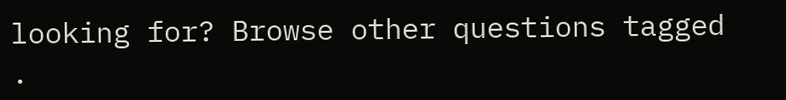looking for? Browse other questions tagged .